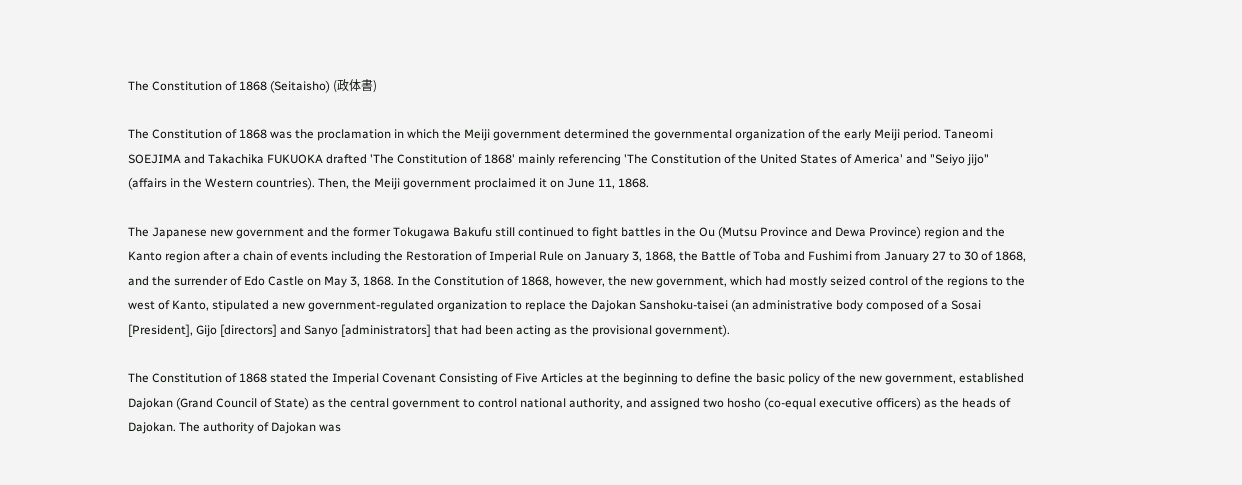The Constitution of 1868 (Seitaisho) (政体書)

The Constitution of 1868 was the proclamation in which the Meiji government determined the governmental organization of the early Meiji period. Taneomi SOEJIMA and Takachika FUKUOKA drafted 'The Constitution of 1868' mainly referencing 'The Constitution of the United States of America' and "Seiyo jijo" (affairs in the Western countries). Then, the Meiji government proclaimed it on June 11, 1868.

The Japanese new government and the former Tokugawa Bakufu still continued to fight battles in the Ou (Mutsu Province and Dewa Province) region and the Kanto region after a chain of events including the Restoration of Imperial Rule on January 3, 1868, the Battle of Toba and Fushimi from January 27 to 30 of 1868, and the surrender of Edo Castle on May 3, 1868. In the Constitution of 1868, however, the new government, which had mostly seized control of the regions to the west of Kanto, stipulated a new government-regulated organization to replace the Dajokan Sanshoku-taisei (an administrative body composed of a Sosai [President], Gijo [directors] and Sanyo [administrators] that had been acting as the provisional government).

The Constitution of 1868 stated the Imperial Covenant Consisting of Five Articles at the beginning to define the basic policy of the new government, established Dajokan (Grand Council of State) as the central government to control national authority, and assigned two hosho (co-equal executive officers) as the heads of Dajokan. The authority of Dajokan was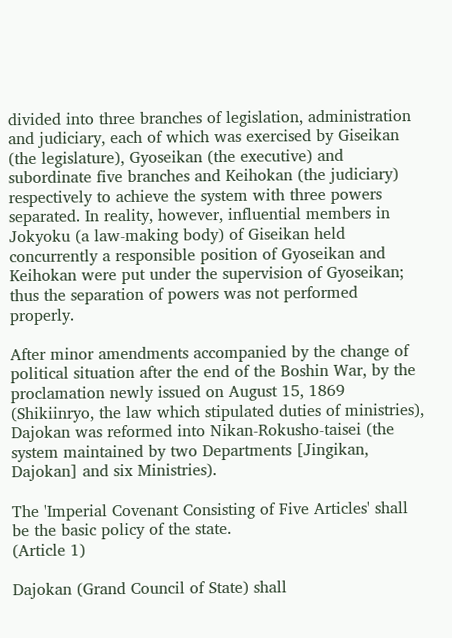divided into three branches of legislation, administration and judiciary, each of which was exercised by Giseikan (the legislature), Gyoseikan (the executive) and subordinate five branches and Keihokan (the judiciary) respectively to achieve the system with three powers separated. In reality, however, influential members in Jokyoku (a law-making body) of Giseikan held concurrently a responsible position of Gyoseikan and Keihokan were put under the supervision of Gyoseikan; thus the separation of powers was not performed properly.

After minor amendments accompanied by the change of political situation after the end of the Boshin War, by the proclamation newly issued on August 15, 1869 (Shikiinryo, the law which stipulated duties of ministries), Dajokan was reformed into Nikan-Rokusho-taisei (the system maintained by two Departments [Jingikan, Dajokan] and six Ministries).

The 'Imperial Covenant Consisting of Five Articles' shall be the basic policy of the state.
(Article 1)

Dajokan (Grand Council of State) shall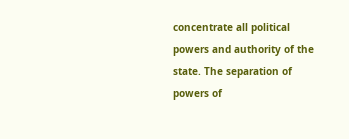concentrate all political powers and authority of the state. The separation of powers of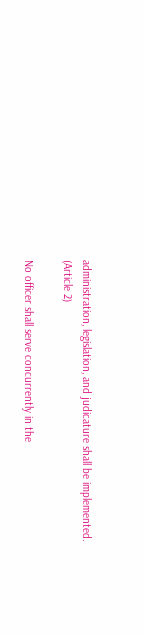administration, legislation, and judicature shall be implemented.
(Article 2)

No officer shall serve concurrently in the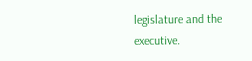legislature and the executive.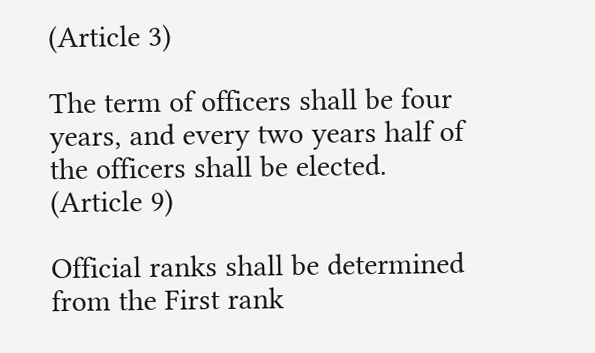(Article 3)

The term of officers shall be four years, and every two years half of the officers shall be elected.
(Article 9)

Official ranks shall be determined from the First rank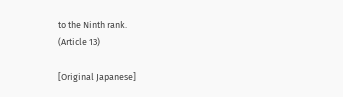to the Ninth rank.
(Article 13)

[Original Japanese]